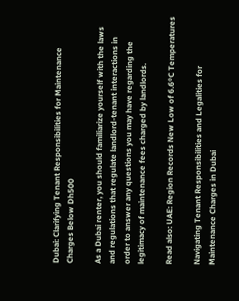Dubai: Clarifying Tenant Responsibilities for Maintenance Charges Below Dh500

As a Dubai renter, you should familiarize yourself with the laws and regulations that regulate landlord-tenant interactions in order to answer any questions you may have regarding the legitimacy of maintenance fees charged by landlords.

Read also: UAE: Region Records New Low of 6.6ºC Temperatures

Navigating Tenant Responsibilities and Legalities for Maintenance Charges in Dubai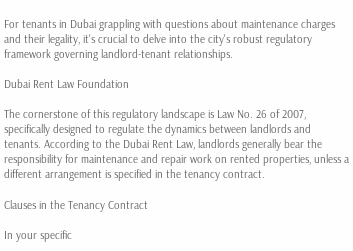For tenants in Dubai grappling with questions about maintenance charges and their legality, it's crucial to delve into the city's robust regulatory framework governing landlord-tenant relationships.

Dubai Rent Law Foundation

The cornerstone of this regulatory landscape is Law No. 26 of 2007, specifically designed to regulate the dynamics between landlords and tenants. According to the Dubai Rent Law, landlords generally bear the responsibility for maintenance and repair work on rented properties, unless a different arrangement is specified in the tenancy contract.

Clauses in the Tenancy Contract

In your specific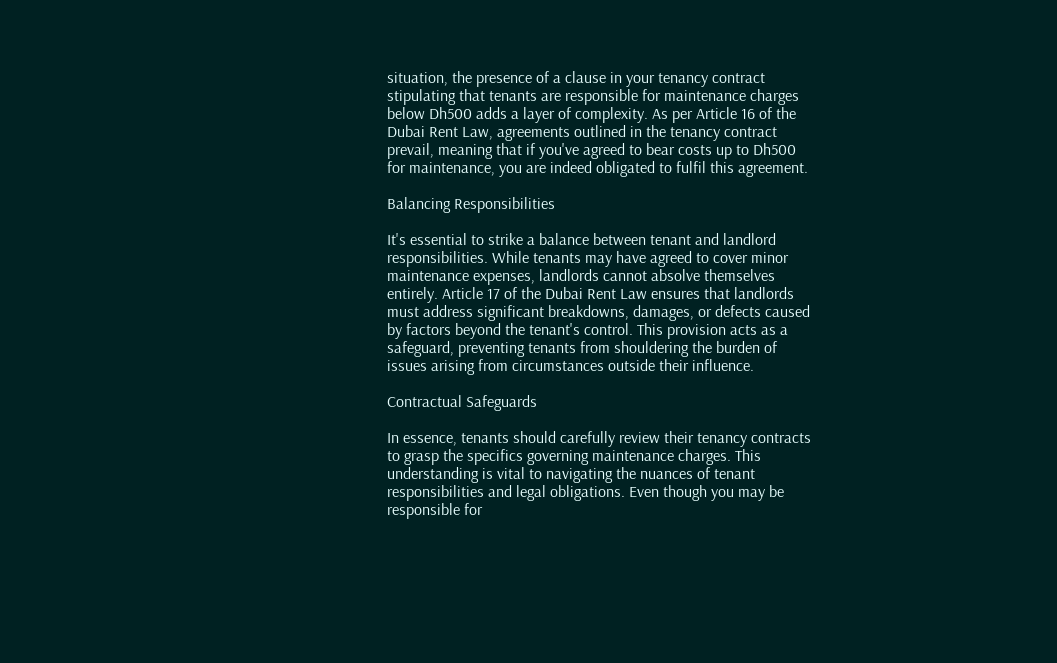situation, the presence of a clause in your tenancy contract stipulating that tenants are responsible for maintenance charges below Dh500 adds a layer of complexity. As per Article 16 of the Dubai Rent Law, agreements outlined in the tenancy contract prevail, meaning that if you've agreed to bear costs up to Dh500 for maintenance, you are indeed obligated to fulfil this agreement.

Balancing Responsibilities

It's essential to strike a balance between tenant and landlord responsibilities. While tenants may have agreed to cover minor maintenance expenses, landlords cannot absolve themselves entirely. Article 17 of the Dubai Rent Law ensures that landlords must address significant breakdowns, damages, or defects caused by factors beyond the tenant's control. This provision acts as a safeguard, preventing tenants from shouldering the burden of issues arising from circumstances outside their influence.

Contractual Safeguards

In essence, tenants should carefully review their tenancy contracts to grasp the specifics governing maintenance charges. This understanding is vital to navigating the nuances of tenant responsibilities and legal obligations. Even though you may be responsible for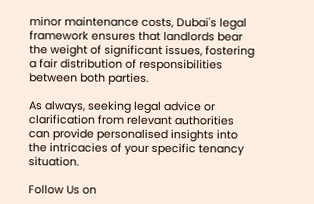minor maintenance costs, Dubai's legal framework ensures that landlords bear the weight of significant issues, fostering a fair distribution of responsibilities between both parties.

As always, seeking legal advice or clarification from relevant authorities can provide personalised insights into the intricacies of your specific tenancy situation.

Follow Us on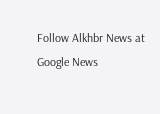Follow Alkhbr News at Google News